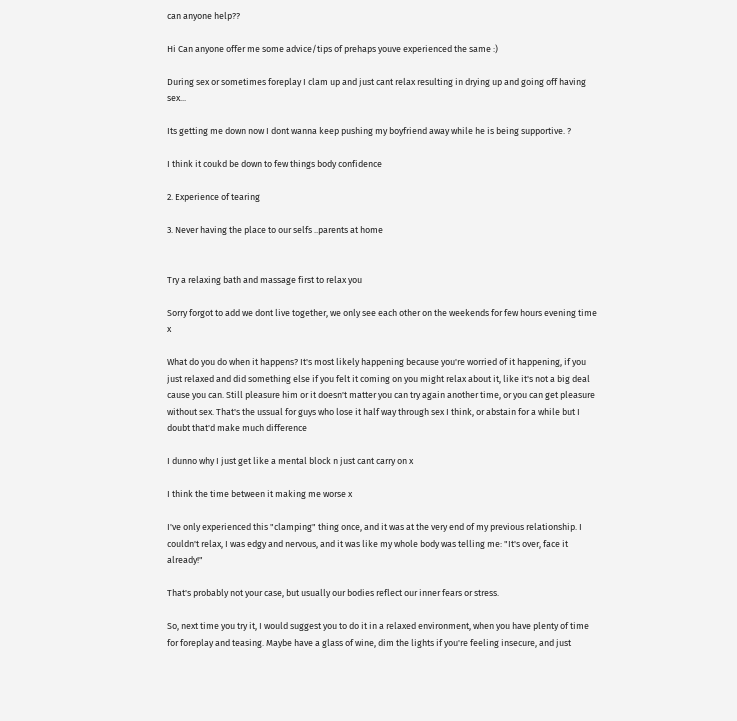can anyone help??

Hi Can anyone offer me some advice/tips of prehaps youve experienced the same :)

During sex or sometimes foreplay I clam up and just cant relax resulting in drying up and going off having sex...

Its getting me down now I dont wanna keep pushing my boyfriend away while he is being supportive. ?

I think it coukd be down to few things body confidence

2. Experience of tearing

3. Never having the place to our selfs ..parents at home


Try a relaxing bath and massage first to relax you

Sorry forgot to add we dont live together, we only see each other on the weekends for few hours evening time x

What do you do when it happens? It's most likely happening because you're worried of it happening, if you just relaxed and did something else if you felt it coming on you might relax about it, like it's not a big deal cause you can. Still pleasure him or it doesn't matter you can try again another time, or you can get pleasure without sex. That's the ussual for guys who lose it half way through sex I think, or abstain for a while but I doubt that'd make much difference

I dunno why I just get like a mental block n just cant carry on x

I think the time between it making me worse x

I've only experienced this "clamping" thing once, and it was at the very end of my previous relationship. I couldn't relax, I was edgy and nervous, and it was like my whole body was telling me: "It's over, face it already!"

That's probably not your case, but usually our bodies reflect our inner fears or stress.

So, next time you try it, I would suggest you to do it in a relaxed environment, when you have plenty of time for foreplay and teasing. Maybe have a glass of wine, dim the lights if you're feeling insecure, and just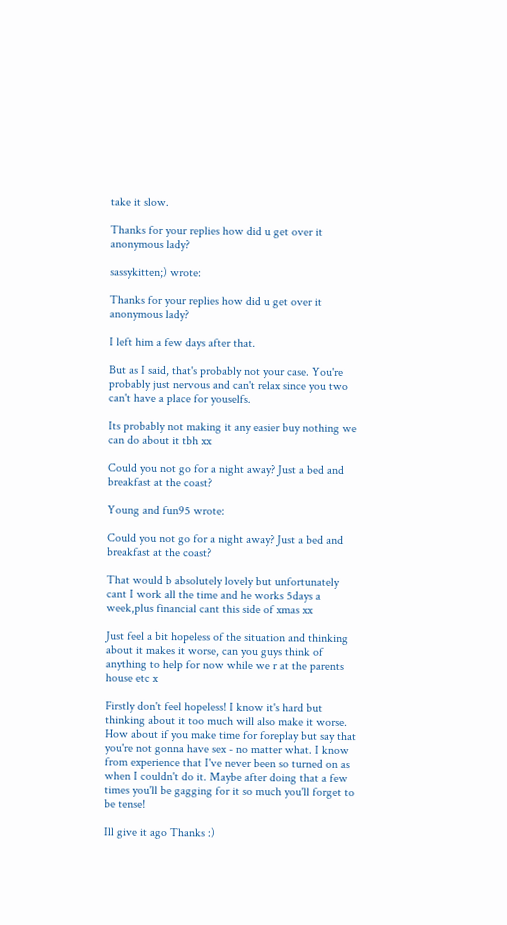take it slow.

Thanks for your replies how did u get over it anonymous lady?

sassykitten;) wrote:

Thanks for your replies how did u get over it anonymous lady?

I left him a few days after that.

But as I said, that's probably not your case. You're probably just nervous and can't relax since you two can't have a place for youselfs.

Its probably not making it any easier buy nothing we can do about it tbh xx

Could you not go for a night away? Just a bed and breakfast at the coast?

Young and fun95 wrote:

Could you not go for a night away? Just a bed and breakfast at the coast?

That would b absolutely lovely but unfortunately cant I work all the time and he works 5days a week,plus financial cant this side of xmas xx

Just feel a bit hopeless of the situation and thinking about it makes it worse, can you guys think of anything to help for now while we r at the parents house etc x

Firstly don't feel hopeless! I know it's hard but thinking about it too much will also make it worse. How about if you make time for foreplay but say that you're not gonna have sex - no matter what. I know from experience that I've never been so turned on as when I couldn't do it. Maybe after doing that a few times you'll be gagging for it so much you'll forget to be tense!

Ill give it ago Thanks :)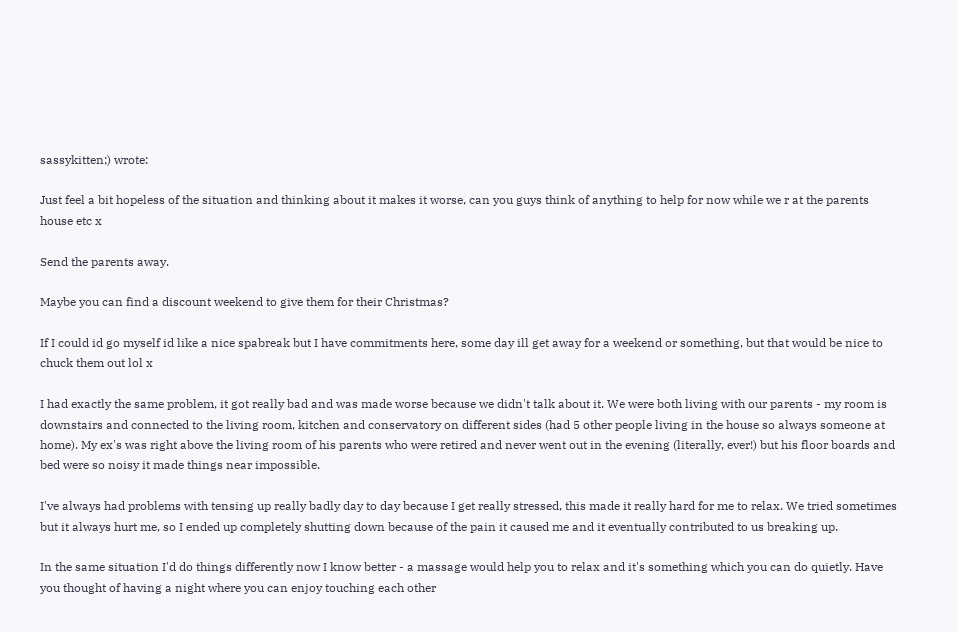sassykitten;) wrote:

Just feel a bit hopeless of the situation and thinking about it makes it worse, can you guys think of anything to help for now while we r at the parents house etc x

Send the parents away.

Maybe you can find a discount weekend to give them for their Christmas?

If I could id go myself id like a nice spabreak but I have commitments here, some day ill get away for a weekend or something, but that would be nice to chuck them out lol x

I had exactly the same problem, it got really bad and was made worse because we didn't talk about it. We were both living with our parents - my room is downstairs and connected to the living room, kitchen and conservatory on different sides (had 5 other people living in the house so always someone at home). My ex's was right above the living room of his parents who were retired and never went out in the evening (literally, ever!) but his floor boards and bed were so noisy it made things near impossible.

I've always had problems with tensing up really badly day to day because I get really stressed, this made it really hard for me to relax. We tried sometimes but it always hurt me, so I ended up completely shutting down because of the pain it caused me and it eventually contributed to us breaking up.

In the same situation I'd do things differently now I know better - a massage would help you to relax and it's something which you can do quietly. Have you thought of having a night where you can enjoy touching each other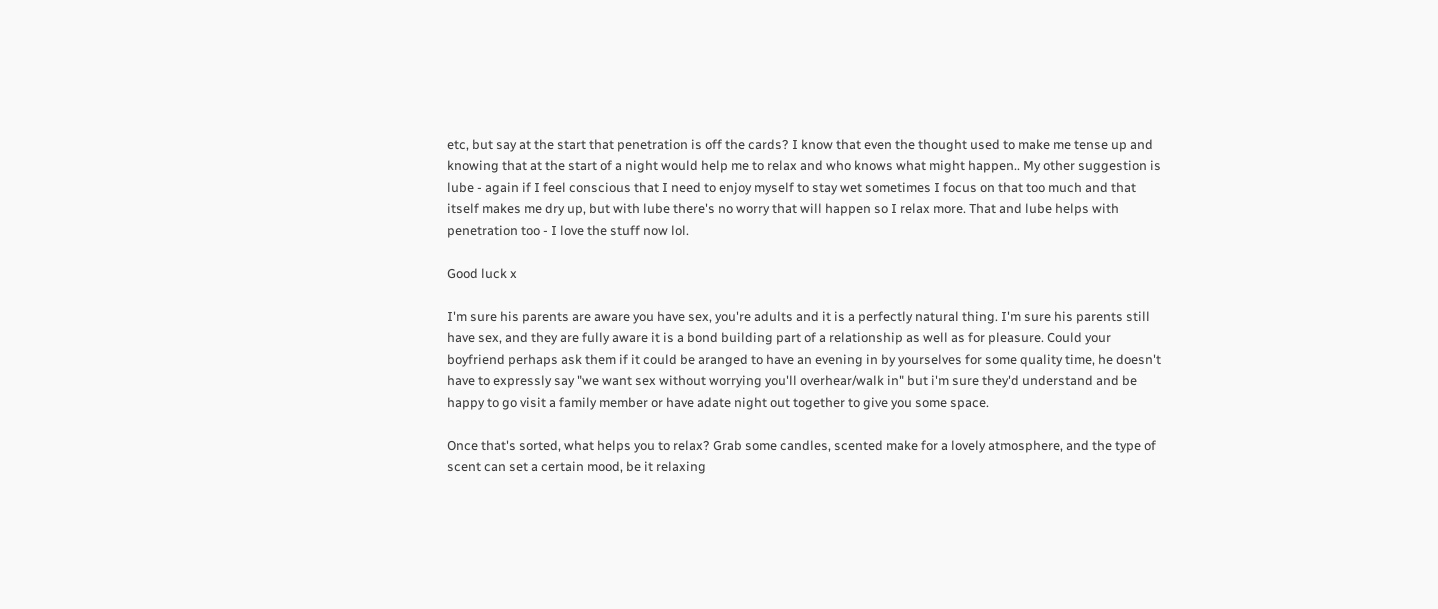etc, but say at the start that penetration is off the cards? I know that even the thought used to make me tense up and knowing that at the start of a night would help me to relax and who knows what might happen.. My other suggestion is lube - again if I feel conscious that I need to enjoy myself to stay wet sometimes I focus on that too much and that itself makes me dry up, but with lube there's no worry that will happen so I relax more. That and lube helps with penetration too - I love the stuff now lol.

Good luck x

I'm sure his parents are aware you have sex, you're adults and it is a perfectly natural thing. I'm sure his parents still have sex, and they are fully aware it is a bond building part of a relationship as well as for pleasure. Could your boyfriend perhaps ask them if it could be aranged to have an evening in by yourselves for some quality time, he doesn't have to expressly say "we want sex without worrying you'll overhear/walk in" but i'm sure they'd understand and be happy to go visit a family member or have adate night out together to give you some space.

Once that's sorted, what helps you to relax? Grab some candles, scented make for a lovely atmosphere, and the type of scent can set a certain mood, be it relaxing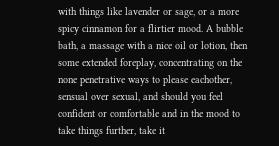with things like lavender or sage, or a more spicy cinnamon for a flirtier mood. A bubble bath, a massage with a nice oil or lotion, then some extended foreplay, concentrating on the none penetrative ways to please eachother, sensual over sexual, and should you feel confident or comfortable and in the mood to take things further, take it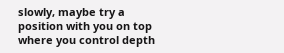slowly, maybe try a position with you on top where you control depth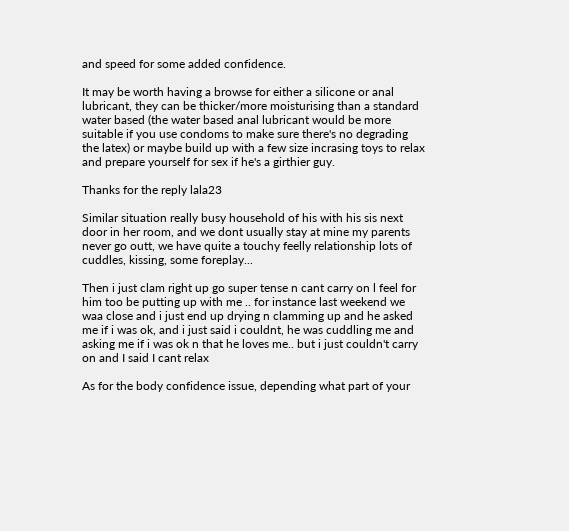and speed for some added confidence.

It may be worth having a browse for either a silicone or anal lubricant, they can be thicker/more moisturising than a standard water based (the water based anal lubricant would be more suitable if you use condoms to make sure there's no degrading the latex) or maybe build up with a few size incrasing toys to relax and prepare yourself for sex if he's a girthier guy.

Thanks for the reply lala23

Similar situation really busy household of his with his sis next door in her room, and we dont usually stay at mine my parents never go outt, we have quite a touchy feelly relationship lots of cuddles, kissing, some foreplay...

Then i just clam right up go super tense n cant carry on l feel for him too be putting up with me .. for instance last weekend we waa close and i just end up drying n clamming up and he asked me if i was ok, and i just said i couldnt, he was cuddling me and asking me if i was ok n that he loves me.. but i just couldn't carry on and I said I cant relax

As for the body confidence issue, depending what part of your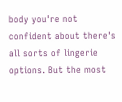body you're not confident about there's all sorts of lingerie options. But the most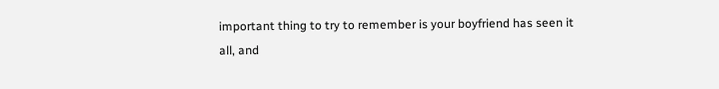important thing to try to remember is your boyfriend has seen it all, and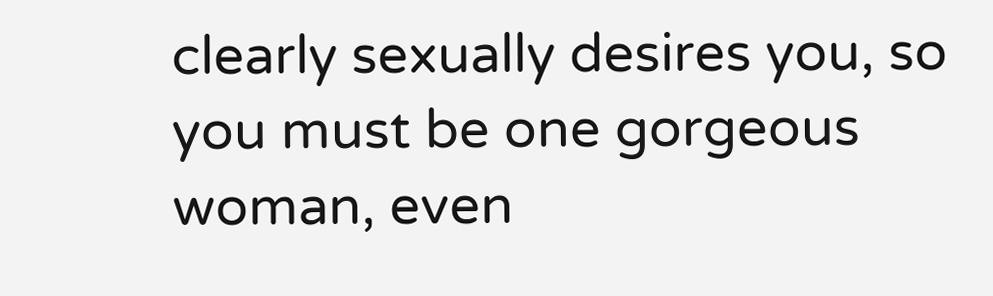clearly sexually desires you, so you must be one gorgeous woman, even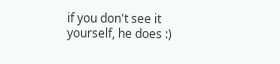if you don't see it yourself, he does :)